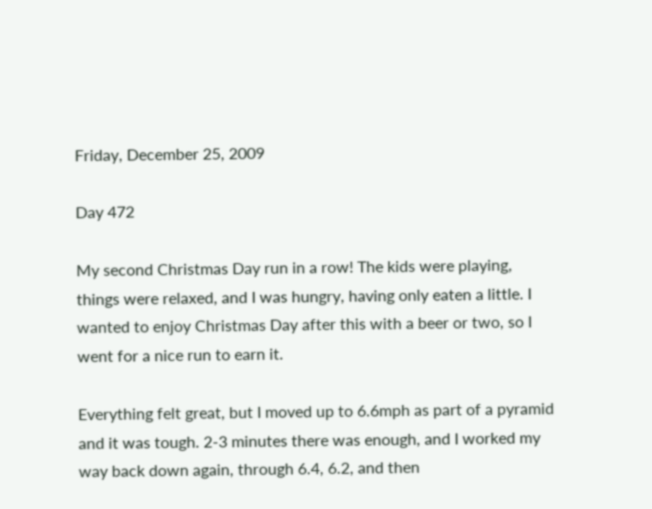Friday, December 25, 2009

Day 472

My second Christmas Day run in a row! The kids were playing, things were relaxed, and I was hungry, having only eaten a little. I wanted to enjoy Christmas Day after this with a beer or two, so I went for a nice run to earn it.

Everything felt great, but I moved up to 6.6mph as part of a pyramid and it was tough. 2-3 minutes there was enough, and I worked my way back down again, through 6.4, 6.2, and then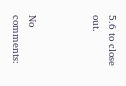5.6 to close out.



No comments: